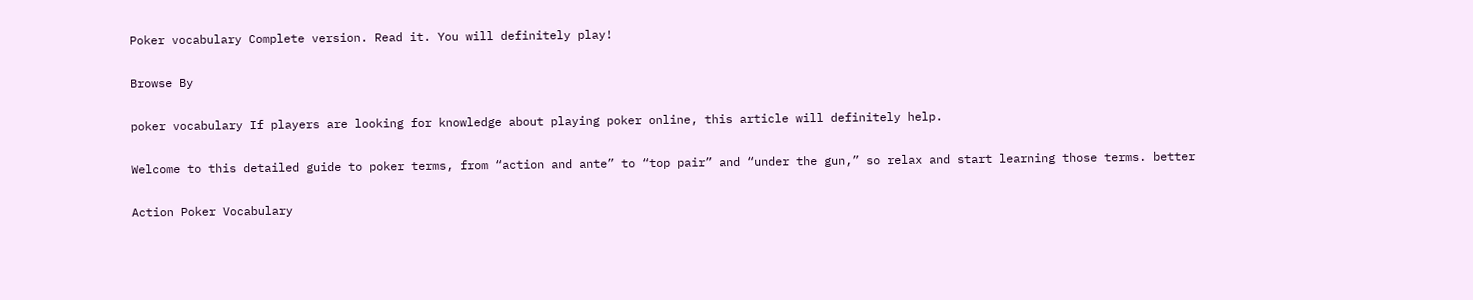Poker vocabulary Complete version. Read it. You will definitely play!

Browse By

poker vocabulary If players are looking for knowledge about playing poker online, this article will definitely help.

Welcome to this detailed guide to poker terms, from “action and ante” to “top pair” and “under the gun,” so relax and start learning those terms. better

Action Poker Vocabulary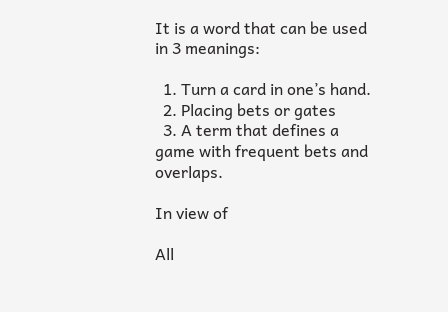It is a word that can be used in 3 meanings:

  1. Turn a card in one’s hand.
  2. Placing bets or gates
  3. A term that defines a game with frequent bets and overlaps.

In view of

All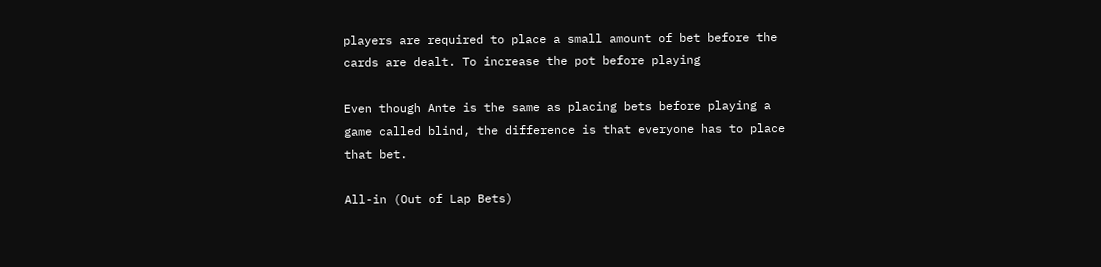players are required to place a small amount of bet before the cards are dealt. To increase the pot before playing

Even though Ante is the same as placing bets before playing a game called blind, the difference is that everyone has to place that bet.

All-in (Out of Lap Bets)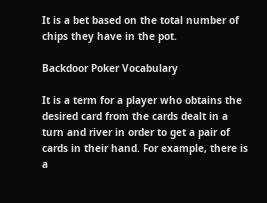It is a bet based on the total number of chips they have in the pot.

Backdoor Poker Vocabulary

It is a term for a player who obtains the desired card from the cards dealt in a turn and river in order to get a pair of cards in their hand. For example, there is a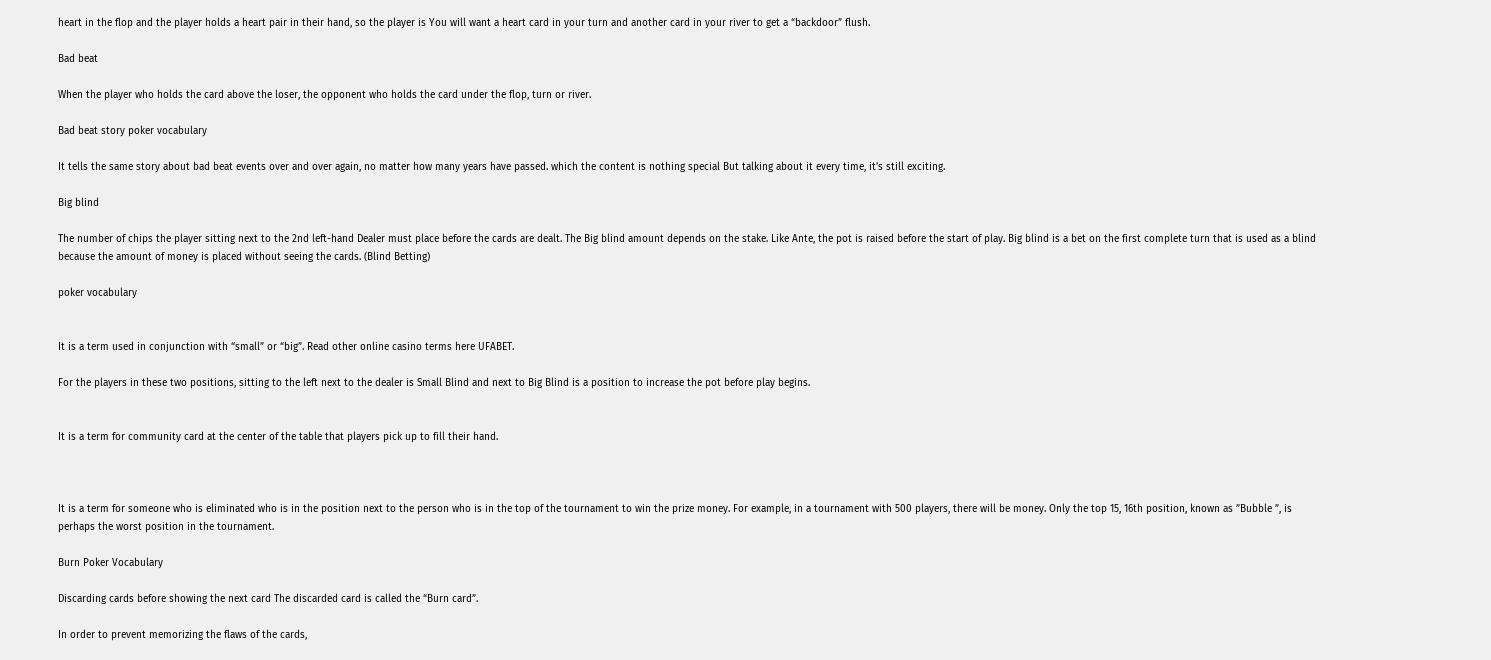heart in the flop and the player holds a heart pair in their hand, so the player is You will want a heart card in your turn and another card in your river to get a “backdoor” flush.

Bad beat

When the player who holds the card above the loser, the opponent who holds the card under the flop, turn or river.

Bad beat story poker vocabulary

It tells the same story about bad beat events over and over again, no matter how many years have passed. which the content is nothing special But talking about it every time, it’s still exciting.

Big blind

The number of chips the player sitting next to the 2nd left-hand Dealer must place before the cards are dealt. The Big blind amount depends on the stake. Like Ante, the pot is raised before the start of play. Big blind is a bet on the first complete turn that is used as a blind because the amount of money is placed without seeing the cards. (Blind Betting)

poker vocabulary


It is a term used in conjunction with “small” or “big”. Read other online casino terms here UFABET.

For the players in these two positions, sitting to the left next to the dealer is Small Blind and next to Big Blind is a position to increase the pot before play begins.


It is a term for community card at the center of the table that players pick up to fill their hand.



It is a term for someone who is eliminated who is in the position next to the person who is in the top of the tournament to win the prize money. For example, in a tournament with 500 players, there will be money. Only the top 15, 16th position, known as ”Bubble ”, is perhaps the worst position in the tournament.

Burn Poker Vocabulary

Discarding cards before showing the next card The discarded card is called the “Burn card”.

In order to prevent memorizing the flaws of the cards,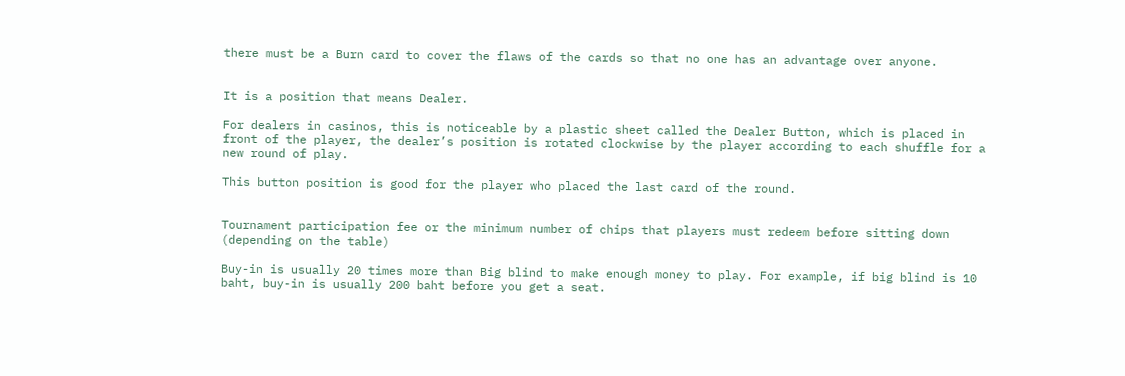there must be a Burn card to cover the flaws of the cards so that no one has an advantage over anyone.


It is a position that means Dealer.

For dealers in casinos, this is noticeable by a plastic sheet called the Dealer Button, which is placed in front of the player, the dealer’s position is rotated clockwise by the player according to each shuffle for a new round of play.

This button position is good for the player who placed the last card of the round.


Tournament participation fee or the minimum number of chips that players must redeem before sitting down (depending on the table)

Buy-in is usually 20 times more than Big blind to make enough money to play. For example, if big blind is 10 baht, buy-in is usually 200 baht before you get a seat.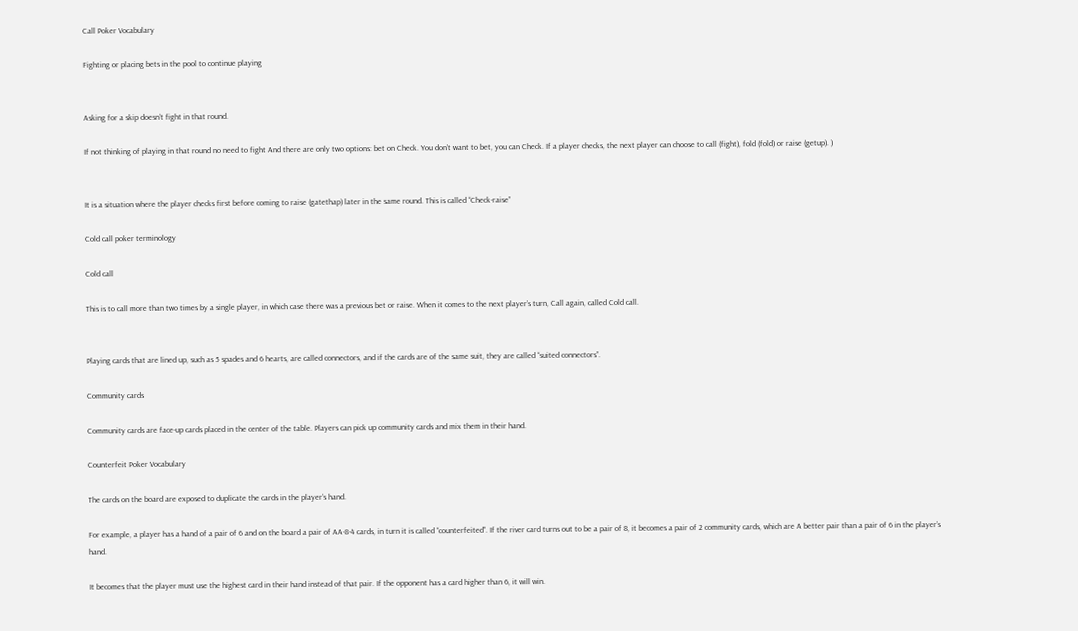Call Poker Vocabulary

Fighting or placing bets in the pool to continue playing


Asking for a skip doesn’t fight in that round.

If not thinking of playing in that round no need to fight And there are only two options: bet on Check. You don’t want to bet, you can Check. If a player checks, the next player can choose to call (fight), fold (fold) or raise (getup). )


It is a situation where the player checks first before coming to raise (gatethap) later in the same round. This is called “Check-raise”

Cold call poker terminology

Cold call

This is to call more than two times by a single player, in which case there was a previous bet or raise. When it comes to the next player’s turn, Call again, called Cold call.


Playing cards that are lined up, such as 5 spades and 6 hearts, are called connectors, and if the cards are of the same suit, they are called “suited connectors”.

Community cards

Community cards are face-up cards placed in the center of the table. Players can pick up community cards and mix them in their hand.

Counterfeit Poker Vocabulary

The cards on the board are exposed to duplicate the cards in the player’s hand.

For example, a player has a hand of a pair of 6 and on the board a pair of AA-8-4 cards, in turn it is called “counterfeited”. If the river card turns out to be a pair of 8, it becomes a pair of 2 community cards, which are A better pair than a pair of 6 in the player’s hand.

It becomes that the player must use the highest card in their hand instead of that pair. If the opponent has a card higher than 6, it will win.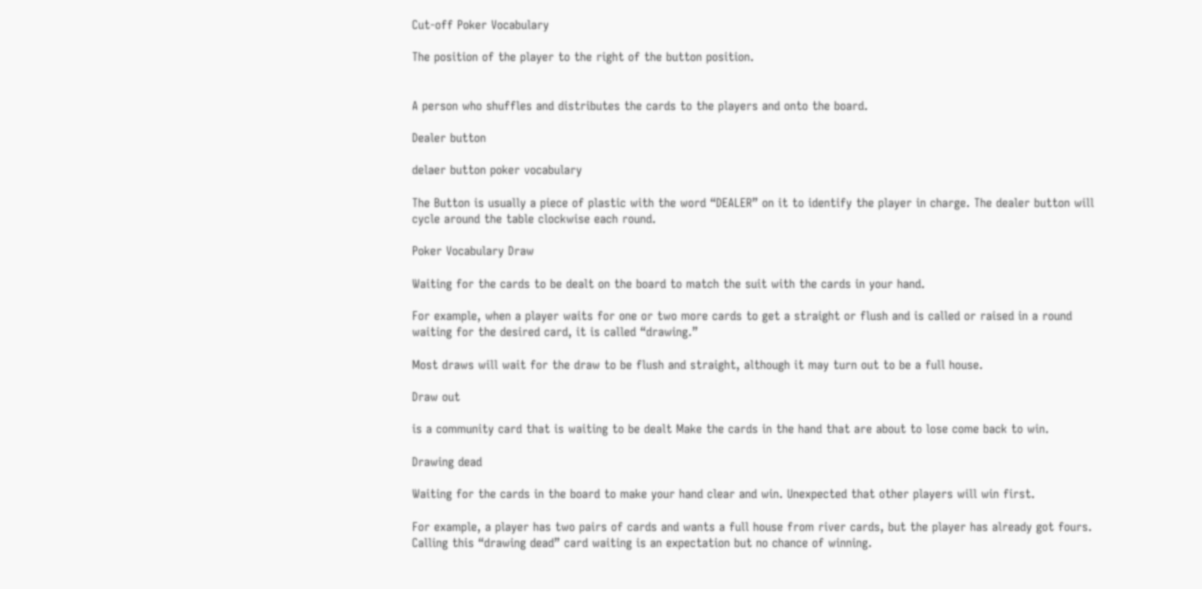Cut-off Poker Vocabulary

The position of the player to the right of the button position.


A person who shuffles and distributes the cards to the players and onto the board.

Dealer button

delaer button poker vocabulary

The Button is usually a piece of plastic with the word “DEALER” on it to identify the player in charge. The dealer button will cycle around the table clockwise each round.

Poker Vocabulary Draw

Waiting for the cards to be dealt on the board to match the suit with the cards in your hand.

For example, when a player waits for one or two more cards to get a straight or flush and is called or raised in a round waiting for the desired card, it is called “drawing.”

Most draws will wait for the draw to be flush and straight, although it may turn out to be a full house.

Draw out

is a community card that is waiting to be dealt Make the cards in the hand that are about to lose come back to win.

Drawing dead

Waiting for the cards in the board to make your hand clear and win. Unexpected that other players will win first.

For example, a player has two pairs of cards and wants a full house from river cards, but the player has already got fours. Calling this “drawing dead” card waiting is an expectation but no chance of winning.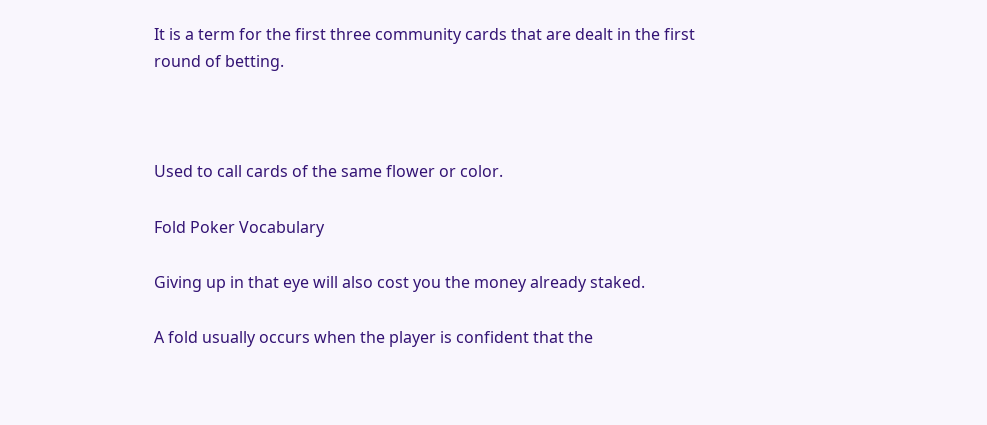It is a term for the first three community cards that are dealt in the first round of betting.



Used to call cards of the same flower or color.

Fold Poker Vocabulary

Giving up in that eye will also cost you the money already staked.

A fold usually occurs when the player is confident that the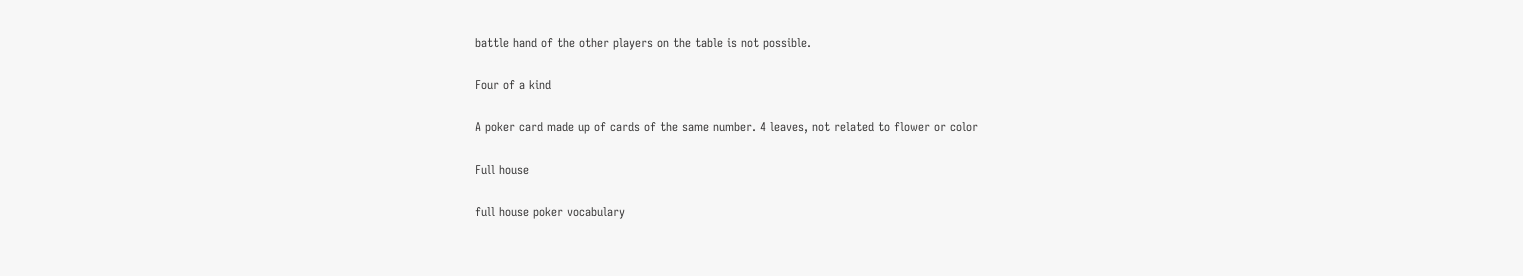battle hand of the other players on the table is not possible.

Four of a kind

A poker card made up of cards of the same number. 4 leaves, not related to flower or color

Full house

full house poker vocabulary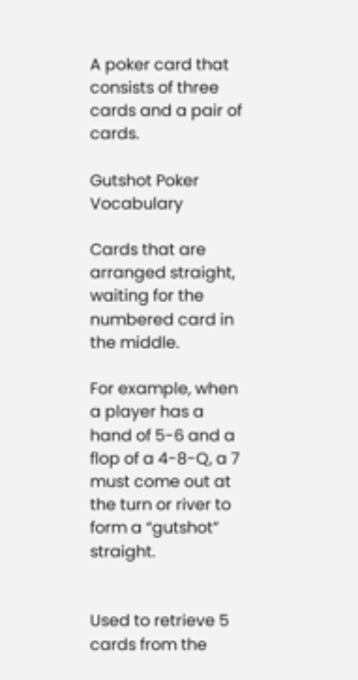A poker card that consists of three cards and a pair of cards.

Gutshot Poker Vocabulary

Cards that are arranged straight, waiting for the numbered card in the middle.

For example, when a player has a hand of 5-6 and a flop of a 4-8-Q, a 7 must come out at the turn or river to form a “gutshot” straight.


Used to retrieve 5 cards from the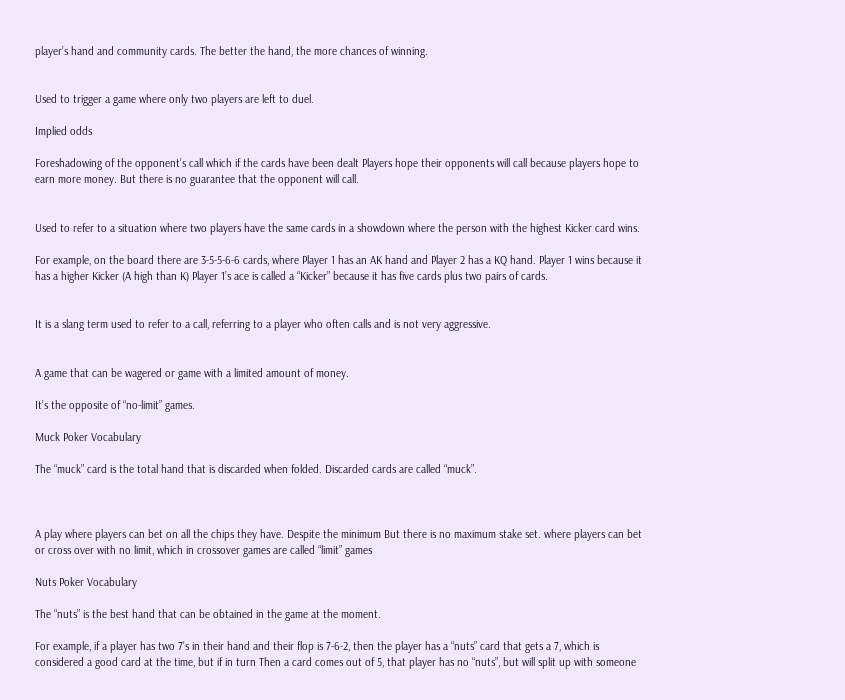player’s hand and community cards. The better the hand, the more chances of winning.


Used to trigger a game where only two players are left to duel.

Implied odds

Foreshadowing of the opponent’s call which if the cards have been dealt Players hope their opponents will call because players hope to earn more money. But there is no guarantee that the opponent will call.


Used to refer to a situation where two players have the same cards in a showdown where the person with the highest Kicker card wins.

For example, on the board there are 3-5-5-6-6 cards, where Player 1 has an AK hand and Player 2 has a KQ hand. Player 1 wins because it has a higher Kicker (A high than K) Player 1’s ace is called a “Kicker” because it has five cards plus two pairs of cards.


It is a slang term used to refer to a call, referring to a player who often calls and is not very aggressive.


A game that can be wagered or game with a limited amount of money.

It’s the opposite of “no-limit” games.

Muck Poker Vocabulary

The “muck” card is the total hand that is discarded when folded. Discarded cards are called “muck”.



A play where players can bet on all the chips they have. Despite the minimum But there is no maximum stake set. where players can bet or cross over with no limit, which in crossover games are called “limit” games

Nuts Poker Vocabulary

The “nuts” is the best hand that can be obtained in the game at the moment.

For example, if a player has two 7’s in their hand and their flop is 7-6-2, then the player has a “nuts” card that gets a 7, which is considered a good card at the time, but if in turn Then a card comes out of 5, that player has no “nuts”, but will split up with someone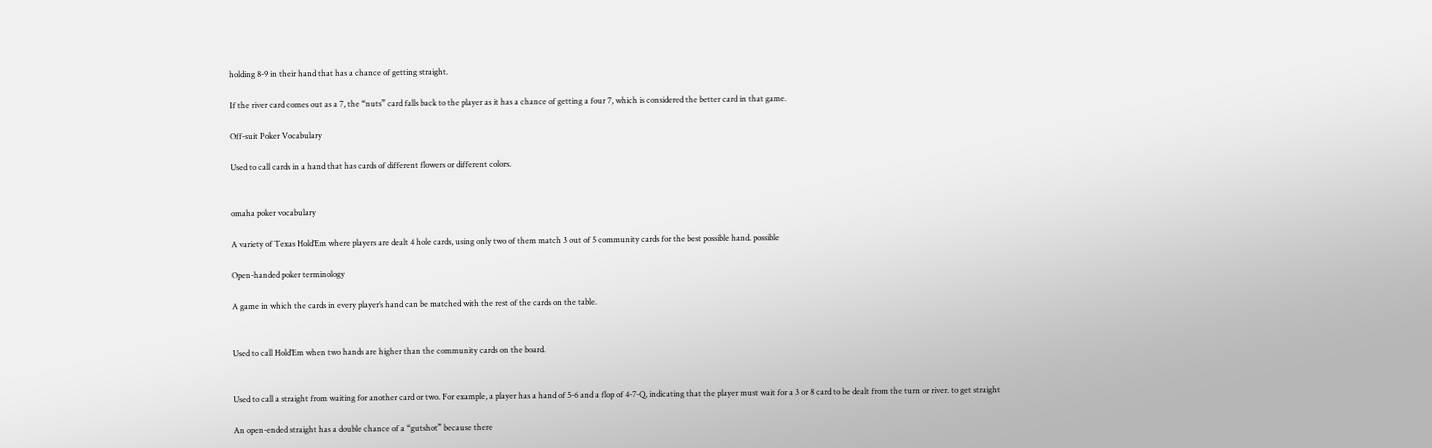holding 8-9 in their hand that has a chance of getting straight.

If the river card comes out as a 7, the “nuts” card falls back to the player as it has a chance of getting a four 7, which is considered the better card in that game.

Off-suit Poker Vocabulary

Used to call cards in a hand that has cards of different flowers or different colors.


omaha poker vocabulary

A variety of Texas Hold’Em where players are dealt 4 hole cards, using only two of them match 3 out of 5 community cards for the best possible hand. possible

Open-handed poker terminology

A game in which the cards in every player’s hand can be matched with the rest of the cards on the table.


Used to call Hold’Em when two hands are higher than the community cards on the board.


Used to call a straight from waiting for another card or two. For example, a player has a hand of 5-6 and a flop of 4-7-Q, indicating that the player must wait for a 3 or 8 card to be dealt from the turn or river. to get straight

An open-ended straight has a double chance of a “gutshot” because there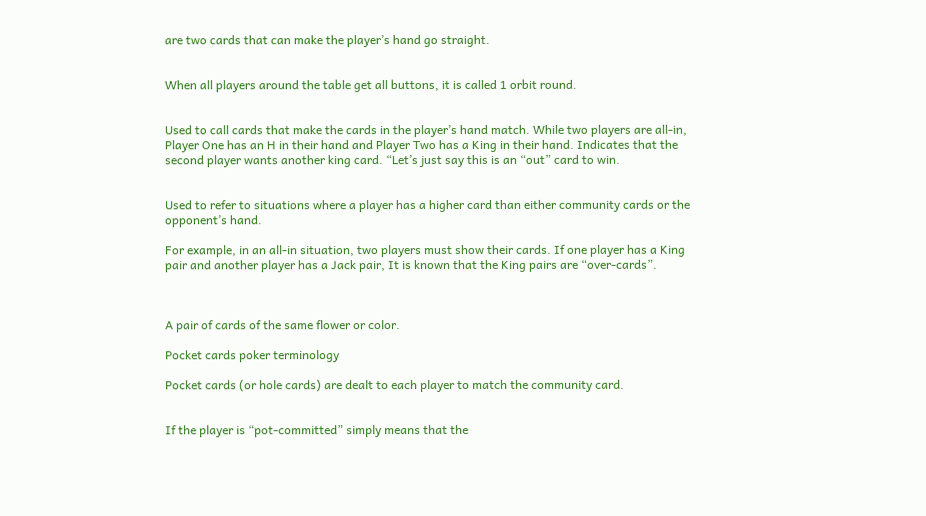are two cards that can make the player’s hand go straight.


When all players around the table get all buttons, it is called 1 orbit round.


Used to call cards that make the cards in the player’s hand match. While two players are all-in, Player One has an H in their hand and Player Two has a King in their hand. Indicates that the second player wants another king card. “Let’s just say this is an “out” card to win.


Used to refer to situations where a player has a higher card than either community cards or the opponent’s hand.

For example, in an all-in situation, two players must show their cards. If one player has a King pair and another player has a Jack pair, It is known that the King pairs are “over-cards”.



A pair of cards of the same flower or color.

Pocket cards poker terminology

Pocket cards (or hole cards) are dealt to each player to match the community card.


If the player is “pot-committed” simply means that the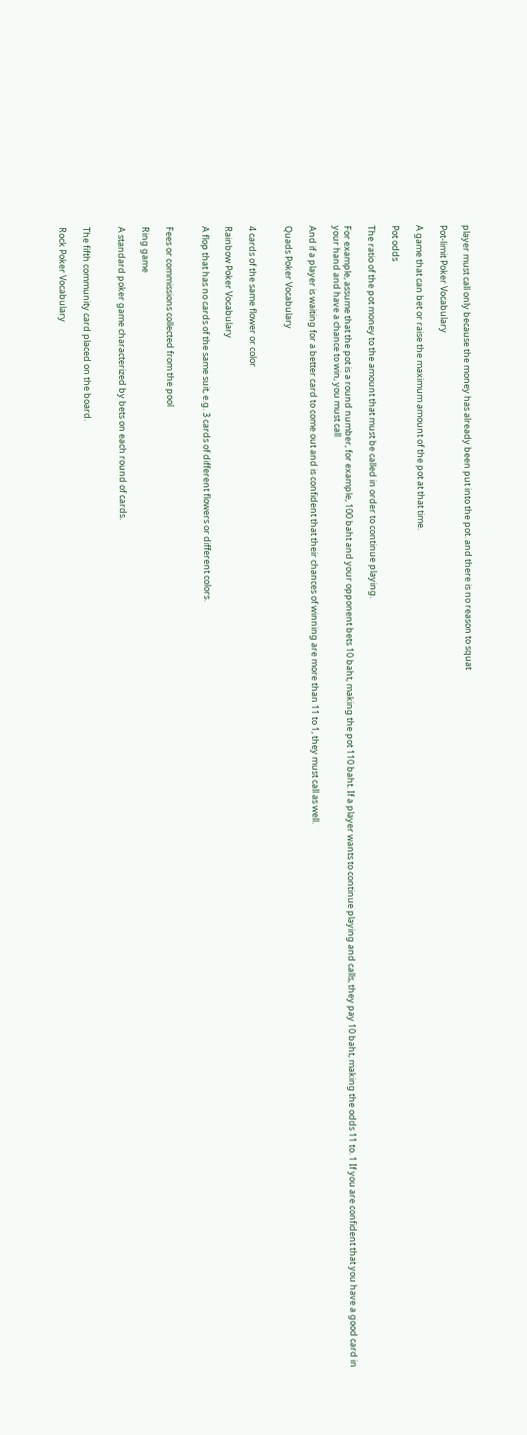player must call only because the money has already been put into the pot. and there is no reason to squat

Pot-limit Poker Vocabulary

A game that can bet or raise the maximum amount of the pot at that time.

Pot odds

The ratio of the pot money to the amount that must be called in order to continue playing.

For example, assume that the pot is a round number, for example, 100 baht and your opponent bets 10 baht, making the pot 110 baht. If a player wants to continue playing and calls, they pay 10 baht, making the odds 11 to. 1 If you are confident that you have a good card in your hand and have a chance to win, you must call

And if a player is waiting for a better card to come out and is confident that their chances of winning are more than 11 to 1, they must call as well.

Quads Poker Vocabulary


4 cards of the same flower or color

Rainbow Poker Vocabulary

A flop that has no cards of the same suit, e.g. 3 cards of different flowers or different colors.


Fees or commissions collected from the pool

Ring game

A standard poker game characterized by bets on each round of cards.


The fifth community card placed on the board.

Rock Poker Vocabulary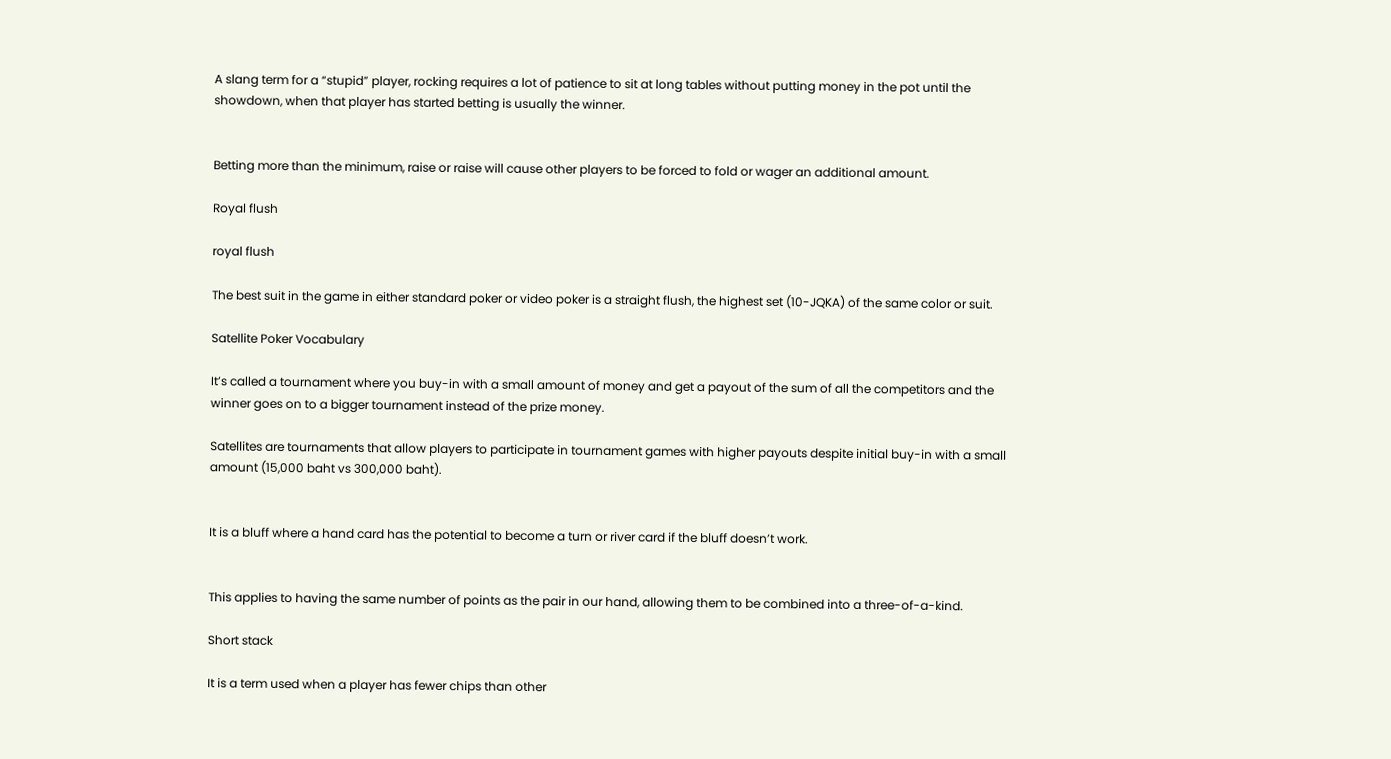A slang term for a “stupid” player, rocking requires a lot of patience to sit at long tables without putting money in the pot until the showdown, when that player has started betting is usually the winner.


Betting more than the minimum, raise or raise will cause other players to be forced to fold or wager an additional amount.

Royal flush

royal flush

The best suit in the game in either standard poker or video poker is a straight flush, the highest set (10-JQKA) of the same color or suit.

Satellite Poker Vocabulary

It’s called a tournament where you buy-in with a small amount of money and get a payout of the sum of all the competitors and the winner goes on to a bigger tournament instead of the prize money.

Satellites are tournaments that allow players to participate in tournament games with higher payouts despite initial buy-in with a small amount (15,000 baht vs 300,000 baht).


It is a bluff where a hand card has the potential to become a turn or river card if the bluff doesn’t work.


This applies to having the same number of points as the pair in our hand, allowing them to be combined into a three-of-a-kind.

Short stack

It is a term used when a player has fewer chips than other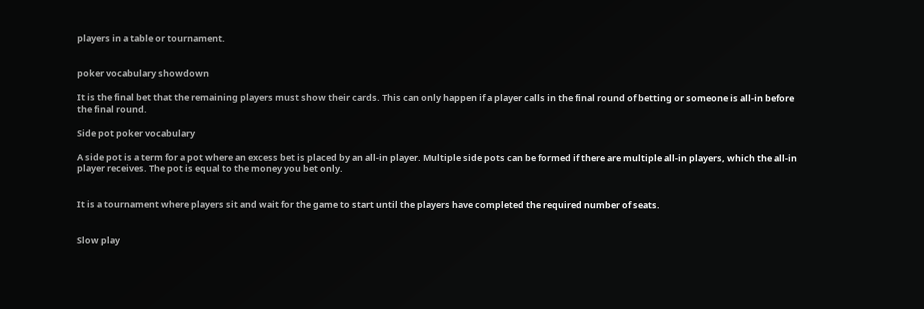players in a table or tournament.


poker vocabulary showdown

It is the final bet that the remaining players must show their cards. This can only happen if a player calls in the final round of betting or someone is all-in before the final round.

Side pot poker vocabulary

A side pot is a term for a pot where an excess bet is placed by an all-in player. Multiple side pots can be formed if there are multiple all-in players, which the all-in player receives. The pot is equal to the money you bet only.


It is a tournament where players sit and wait for the game to start until the players have completed the required number of seats.


Slow play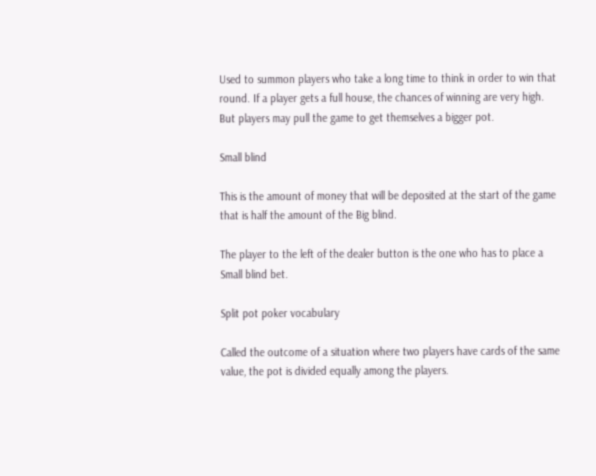Used to summon players who take a long time to think in order to win that round. If a player gets a full house, the chances of winning are very high. But players may pull the game to get themselves a bigger pot.

Small blind

This is the amount of money that will be deposited at the start of the game that is half the amount of the Big blind.

The player to the left of the dealer button is the one who has to place a Small blind bet.

Split pot poker vocabulary

Called the outcome of a situation where two players have cards of the same value, the pot is divided equally among the players.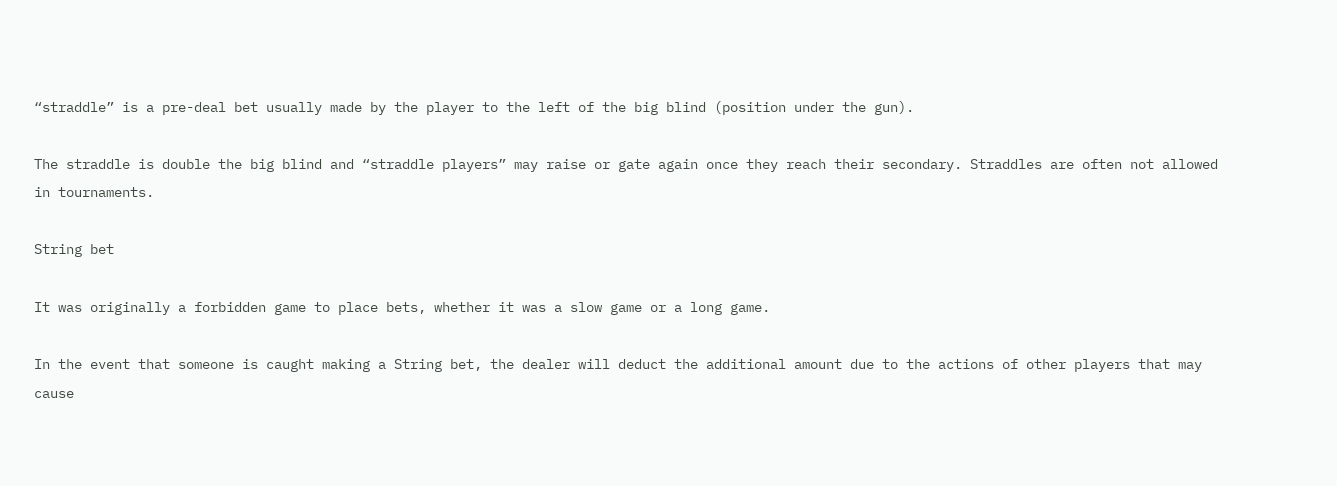“straddle” is a pre-deal bet usually made by the player to the left of the big blind (position under the gun).

The straddle is double the big blind and “straddle players” may raise or gate again once they reach their secondary. Straddles are often not allowed in tournaments.

String bet

It was originally a forbidden game to place bets, whether it was a slow game or a long game.

In the event that someone is caught making a String bet, the dealer will deduct the additional amount due to the actions of other players that may cause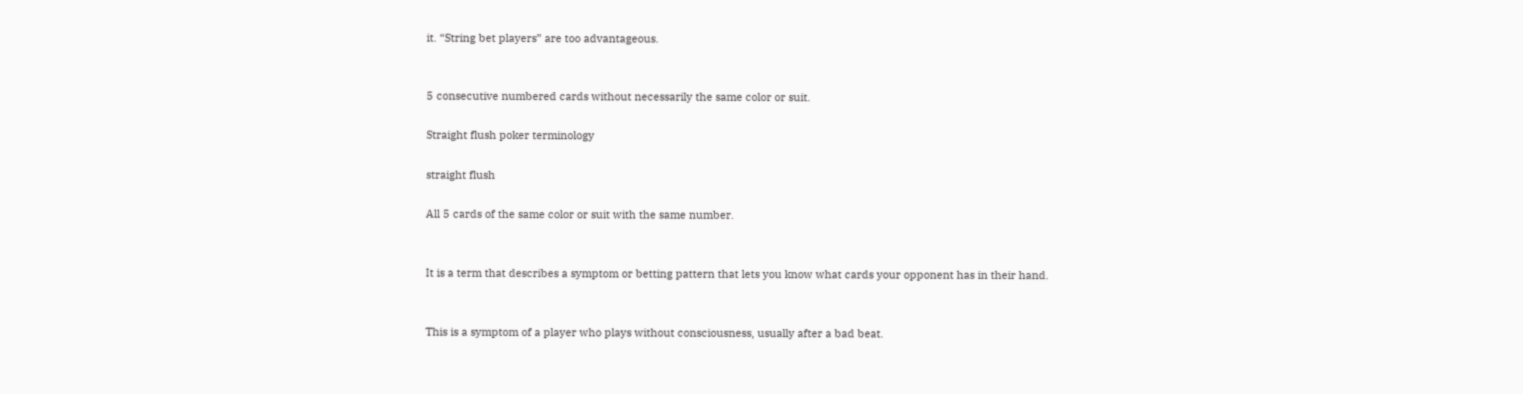it. “String bet players” are too advantageous.


5 consecutive numbered cards without necessarily the same color or suit.

Straight flush poker terminology

straight flush

All 5 cards of the same color or suit with the same number.


It is a term that describes a symptom or betting pattern that lets you know what cards your opponent has in their hand.


This is a symptom of a player who plays without consciousness, usually after a bad beat.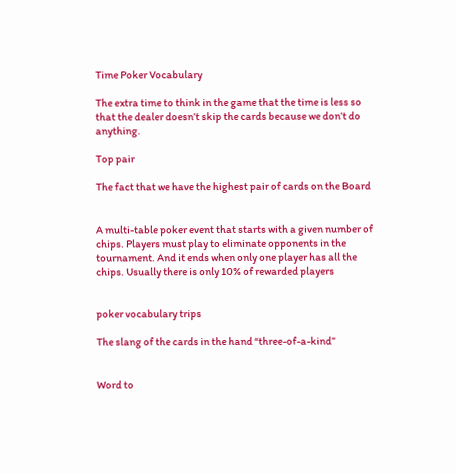Time Poker Vocabulary

The extra time to think in the game that the time is less so that the dealer doesn’t skip the cards because we don’t do anything.

Top pair

The fact that we have the highest pair of cards on the Board


A multi-table poker event that starts with a given number of chips. Players must play to eliminate opponents in the tournament. And it ends when only one player has all the chips. Usually there is only 10% of rewarded players


poker vocabulary trips

The slang of the cards in the hand “three-of-a-kind”


Word to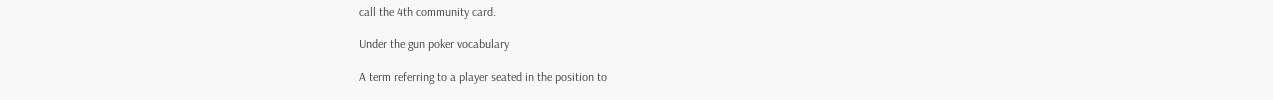call the 4th community card.

Under the gun poker vocabulary

A term referring to a player seated in the position to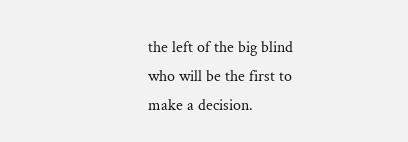the left of the big blind who will be the first to make a decision.